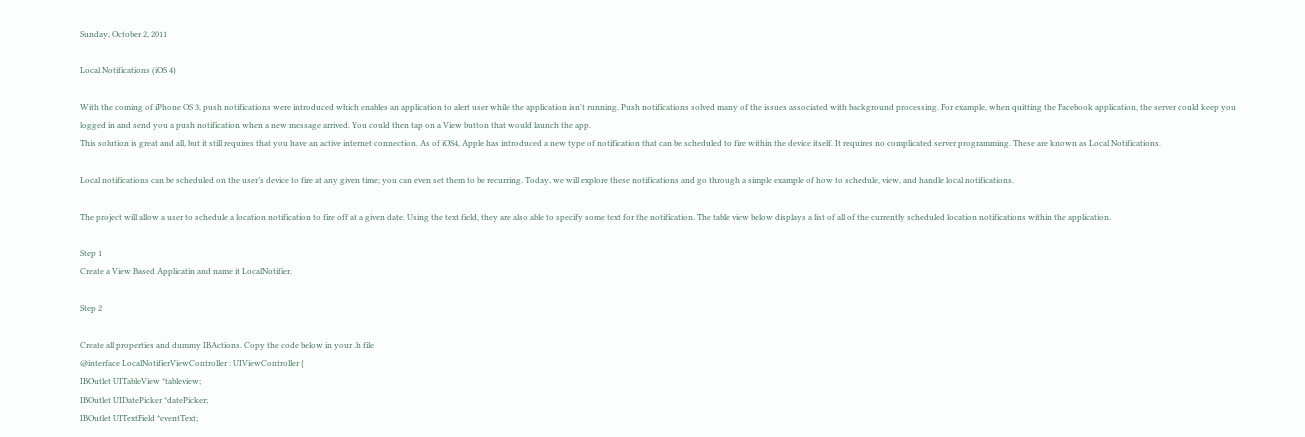Sunday, October 2, 2011

Local Notifications (iOS 4)

With the coming of iPhone OS 3, push notifications were introduced which enables an application to alert user while the application isn't running. Push notifications solved many of the issues associated with background processing. For example, when quitting the Facebook application, the server could keep you logged in and send you a push notification when a new message arrived. You could then tap on a View button that would launch the app.
This solution is great and all, but it still requires that you have an active internet connection. As of iOS4, Apple has introduced a new type of notification that can be scheduled to fire within the device itself. It requires no complicated server programming. These are known as Local Notifications.

Local notifications can be scheduled on the user’s device to fire at any given time; you can even set them to be recurring. Today, we will explore these notifications and go through a simple example of how to schedule, view, and handle local notifications.

The project will allow a user to schedule a location notification to fire off at a given date. Using the text field, they are also able to specify some text for the notification. The table view below displays a list of all of the currently scheduled location notifications within the application.

Step 1
Create a View Based Applicatin and name it LocalNotifier.

Step 2

Create all properties and dummy IBActions. Copy the code below in your .h file
@interface LocalNotifierViewController : UIViewController {
IBOutlet UITableView *tableview;
IBOutlet UIDatePicker *datePicker;
IBOutlet UITextField *eventText;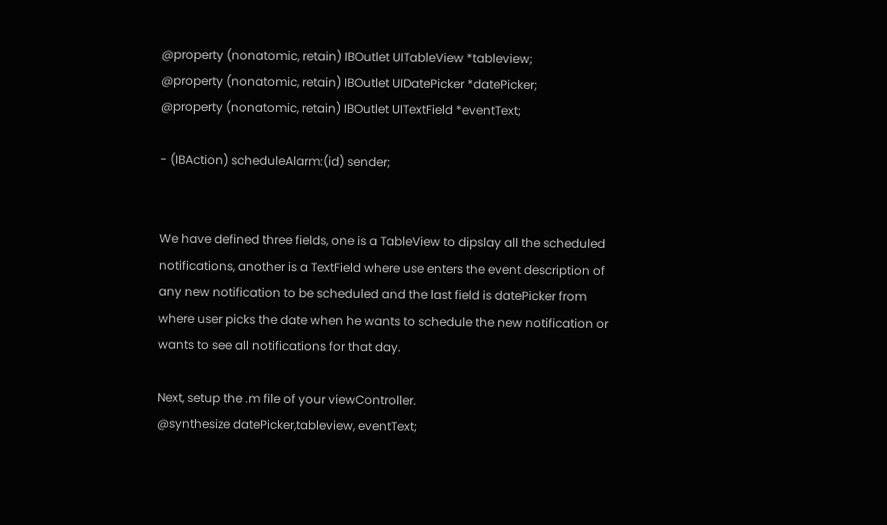@property (nonatomic, retain) IBOutlet UITableView *tableview;
@property (nonatomic, retain) IBOutlet UIDatePicker *datePicker;
@property (nonatomic, retain) IBOutlet UITextField *eventText;

- (IBAction) scheduleAlarm:(id) sender;


We have defined three fields, one is a TableView to dipslay all the scheduled notifications, another is a TextField where use enters the event description of any new notification to be scheduled and the last field is datePicker from where user picks the date when he wants to schedule the new notification or wants to see all notifications for that day.

Next, setup the .m file of your viewController.
@synthesize datePicker,tableview, eventText;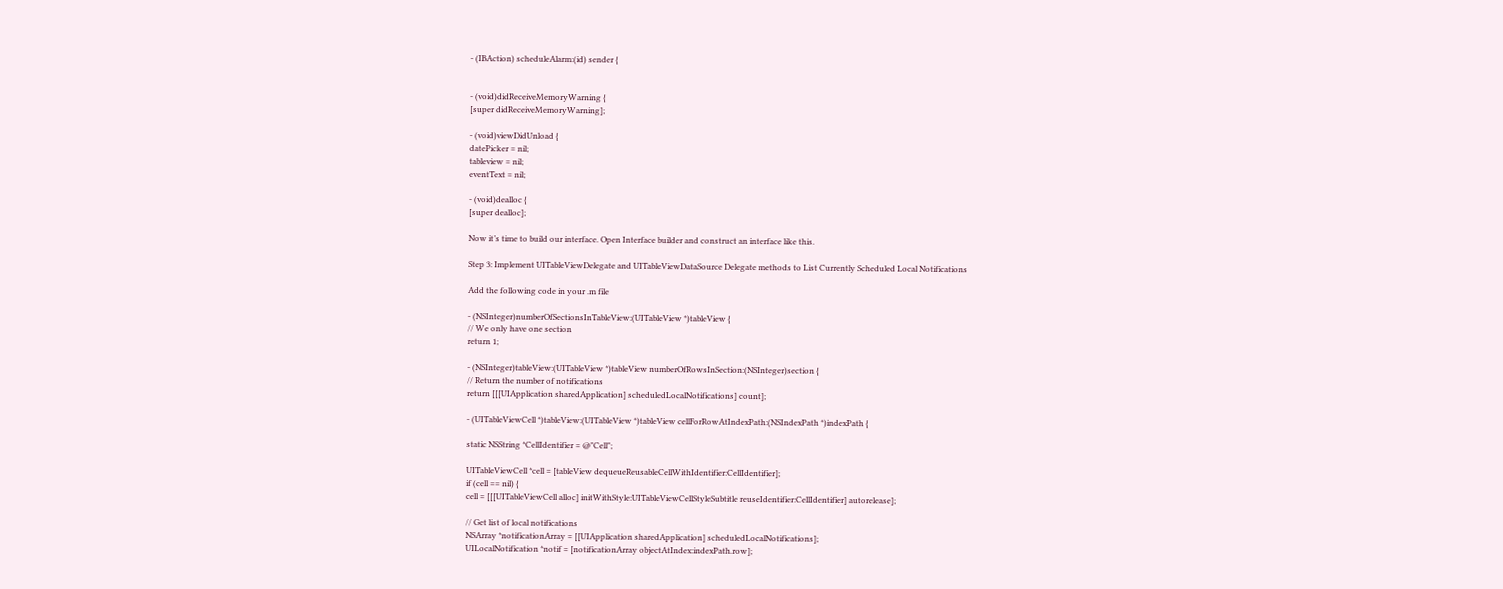- (IBAction) scheduleAlarm:(id) sender {


- (void)didReceiveMemoryWarning {
[super didReceiveMemoryWarning];

- (void)viewDidUnload {
datePicker = nil;
tableview = nil;
eventText = nil;

- (void)dealloc {
[super dealloc];

Now it’s time to build our interface. Open Interface builder and construct an interface like this.

Step 3: Implement UITableViewDelegate and UITableViewDataSource Delegate methods to List Currently Scheduled Local Notifications

Add the following code in your .m file

- (NSInteger)numberOfSectionsInTableView:(UITableView *)tableView {
// We only have one section
return 1;

- (NSInteger)tableView:(UITableView *)tableView numberOfRowsInSection:(NSInteger)section {
// Return the number of notifications
return [[[UIApplication sharedApplication] scheduledLocalNotifications] count];

- (UITableViewCell *)tableView:(UITableView *)tableView cellForRowAtIndexPath:(NSIndexPath *)indexPath {

static NSString *CellIdentifier = @"Cell";

UITableViewCell *cell = [tableView dequeueReusableCellWithIdentifier:CellIdentifier];
if (cell == nil) {
cell = [[[UITableViewCell alloc] initWithStyle:UITableViewCellStyleSubtitle reuseIdentifier:CellIdentifier] autorelease];

// Get list of local notifications
NSArray *notificationArray = [[UIApplication sharedApplication] scheduledLocalNotifications];
UILocalNotification *notif = [notificationArray objectAtIndex:indexPath.row];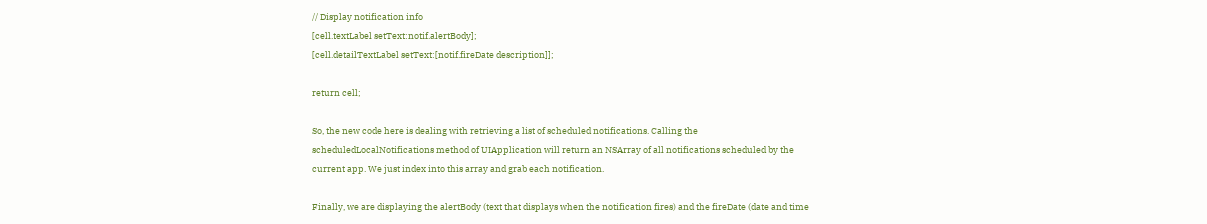// Display notification info
[cell.textLabel setText:notif.alertBody];
[cell.detailTextLabel setText:[notif.fireDate description]];

return cell;

So, the new code here is dealing with retrieving a list of scheduled notifications. Calling the scheduledLocalNotifications method of UIApplication will return an NSArray of all notifications scheduled by the current app. We just index into this array and grab each notification.

Finally, we are displaying the alertBody (text that displays when the notification fires) and the fireDate (date and time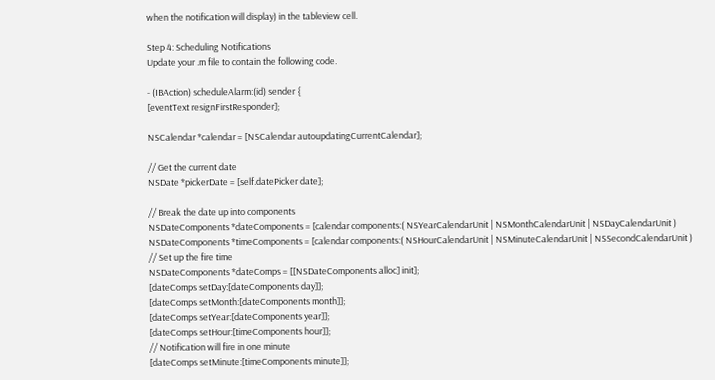when the notification will display) in the tableview cell.

Step 4: Scheduling Notifications
Update your .m file to contain the following code.

- (IBAction) scheduleAlarm:(id) sender {
[eventText resignFirstResponder];

NSCalendar *calendar = [NSCalendar autoupdatingCurrentCalendar];

// Get the current date
NSDate *pickerDate = [self.datePicker date];

// Break the date up into components
NSDateComponents *dateComponents = [calendar components:( NSYearCalendarUnit | NSMonthCalendarUnit | NSDayCalendarUnit )
NSDateComponents *timeComponents = [calendar components:( NSHourCalendarUnit | NSMinuteCalendarUnit | NSSecondCalendarUnit )
// Set up the fire time
NSDateComponents *dateComps = [[NSDateComponents alloc] init];
[dateComps setDay:[dateComponents day]];
[dateComps setMonth:[dateComponents month]];
[dateComps setYear:[dateComponents year]];
[dateComps setHour:[timeComponents hour]];
// Notification will fire in one minute
[dateComps setMinute:[timeComponents minute]];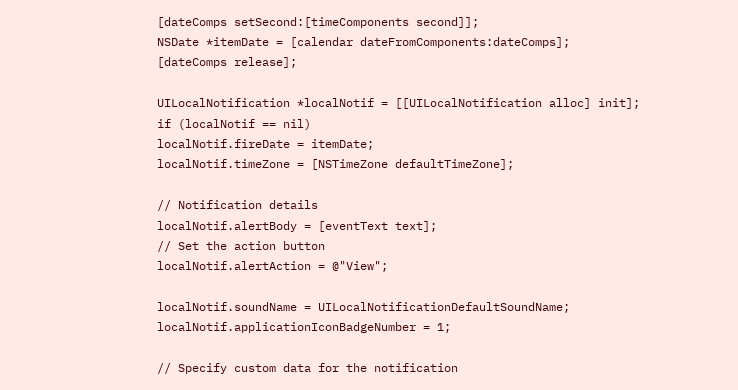[dateComps setSecond:[timeComponents second]];
NSDate *itemDate = [calendar dateFromComponents:dateComps];
[dateComps release];

UILocalNotification *localNotif = [[UILocalNotification alloc] init];
if (localNotif == nil)
localNotif.fireDate = itemDate;
localNotif.timeZone = [NSTimeZone defaultTimeZone];

// Notification details
localNotif.alertBody = [eventText text];
// Set the action button
localNotif.alertAction = @"View";

localNotif.soundName = UILocalNotificationDefaultSoundName;
localNotif.applicationIconBadgeNumber = 1;

// Specify custom data for the notification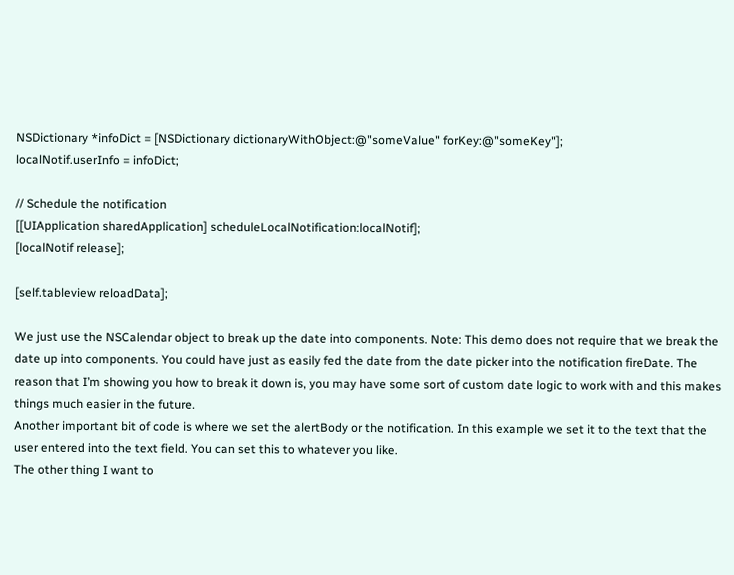NSDictionary *infoDict = [NSDictionary dictionaryWithObject:@"someValue" forKey:@"someKey"];
localNotif.userInfo = infoDict;

// Schedule the notification
[[UIApplication sharedApplication] scheduleLocalNotification:localNotif];
[localNotif release];

[self.tableview reloadData];

We just use the NSCalendar object to break up the date into components. Note: This demo does not require that we break the date up into components. You could have just as easily fed the date from the date picker into the notification fireDate. The reason that I’m showing you how to break it down is, you may have some sort of custom date logic to work with and this makes things much easier in the future.
Another important bit of code is where we set the alertBody or the notification. In this example we set it to the text that the user entered into the text field. You can set this to whatever you like.
The other thing I want to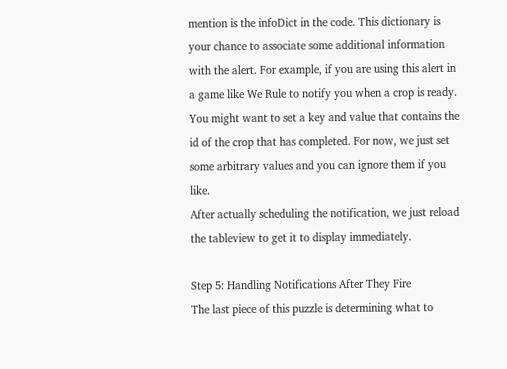mention is the infoDict in the code. This dictionary is your chance to associate some additional information with the alert. For example, if you are using this alert in a game like We Rule to notify you when a crop is ready. You might want to set a key and value that contains the id of the crop that has completed. For now, we just set some arbitrary values and you can ignore them if you like.
After actually scheduling the notification, we just reload the tableview to get it to display immediately.

Step 5: Handling Notifications After They Fire
The last piece of this puzzle is determining what to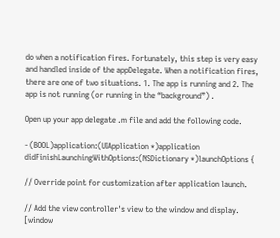do when a notification fires. Fortunately, this step is very easy and handled inside of the appDelegate. When a notification fires, there are one of two situations. 1. The app is running and 2. The app is not running (or running in the “background”) .

Open up your app delegate .m file and add the following code.

- (BOOL)application:(UIApplication *)application didFinishLaunchingWithOptions:(NSDictionary *)launchOptions {

// Override point for customization after application launch.

// Add the view controller's view to the window and display.
[window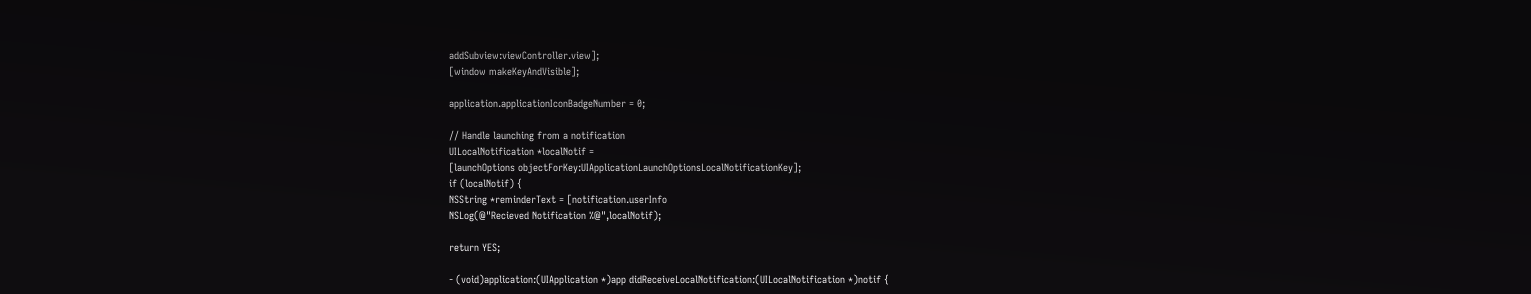addSubview:viewController.view];
[window makeKeyAndVisible];

application.applicationIconBadgeNumber = 0;

// Handle launching from a notification
UILocalNotification *localNotif =
[launchOptions objectForKey:UIApplicationLaunchOptionsLocalNotificationKey];
if (localNotif) {
NSString *reminderText = [notification.userInfo
NSLog(@"Recieved Notification %@",localNotif);

return YES;

- (void)application:(UIApplication *)app didReceiveLocalNotification:(UILocalNotification *)notif {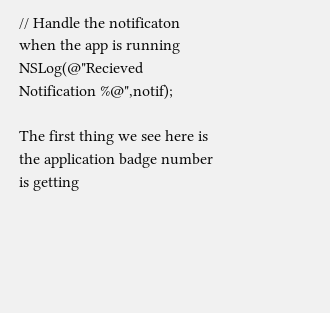// Handle the notificaton when the app is running
NSLog(@"Recieved Notification %@",notif);

The first thing we see here is the application badge number is getting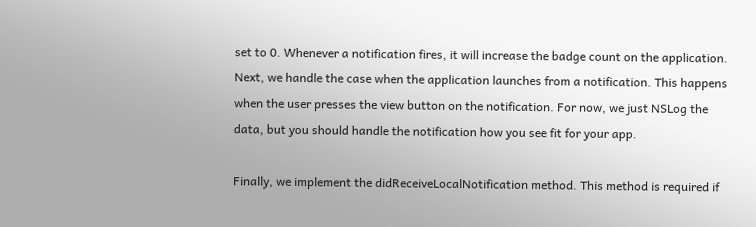set to 0. Whenever a notification fires, it will increase the badge count on the application. Next, we handle the case when the application launches from a notification. This happens when the user presses the view button on the notification. For now, we just NSLog the data, but you should handle the notification how you see fit for your app.

Finally, we implement the didReceiveLocalNotification method. This method is required if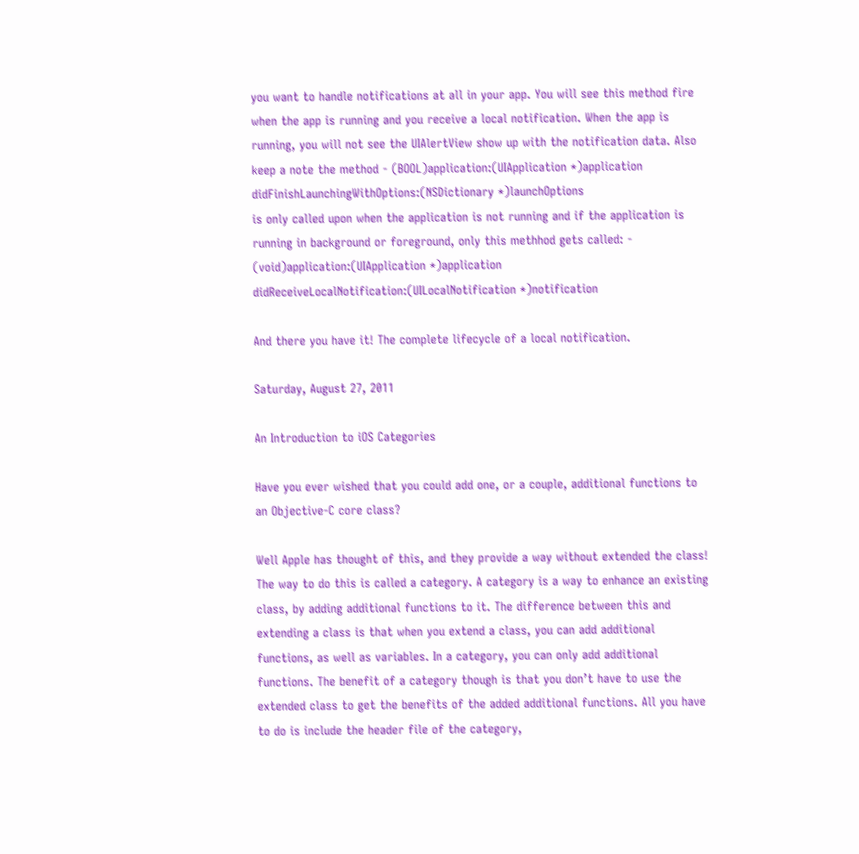you want to handle notifications at all in your app. You will see this method fire when the app is running and you receive a local notification. When the app is running, you will not see the UIAlertView show up with the notification data. Also keep a note the method - (BOOL)application:(UIApplication *)application
didFinishLaunchingWithOptions:(NSDictionary *)launchOptions
is only called upon when the application is not running and if the application is running in background or foreground, only this methhod gets called: - (void)application:(UIApplication *)application
didReceiveLocalNotification:(UILocalNotification *)notification

And there you have it! The complete lifecycle of a local notification.

Saturday, August 27, 2011

An Introduction to iOS Categories

Have you ever wished that you could add one, or a couple, additional functions to an Objective-C core class?

Well Apple has thought of this, and they provide a way without extended the class! The way to do this is called a category. A category is a way to enhance an existing class, by adding additional functions to it. The difference between this and extending a class is that when you extend a class, you can add additional functions, as well as variables. In a category, you can only add additional functions. The benefit of a category though is that you don’t have to use the extended class to get the benefits of the added additional functions. All you have to do is include the header file of the category,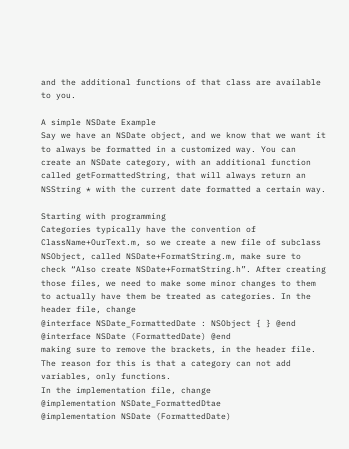and the additional functions of that class are available to you.

A simple NSDate Example
Say we have an NSDate object, and we know that we want it to always be formatted in a customized way. You can create an NSDate category, with an additional function called getFormattedString, that will always return an NSString * with the current date formatted a certain way.

Starting with programming
Categories typically have the convention of ClassName+OurText.m, so we create a new file of subclass NSObject, called NSDate+FormatString.m, make sure to check “Also create NSDate+FormatString.h”. After creating those files, we need to make some minor changes to them to actually have them be treated as categories. In the header file, change
@interface NSDate_FormattedDate : NSObject { } @end
@interface NSDate (FormattedDate) @end
making sure to remove the brackets, in the header file. The reason for this is that a category can not add variables, only functions.
In the implementation file, change
@implementation NSDate_FormattedDtae
@implementation NSDate (FormattedDate)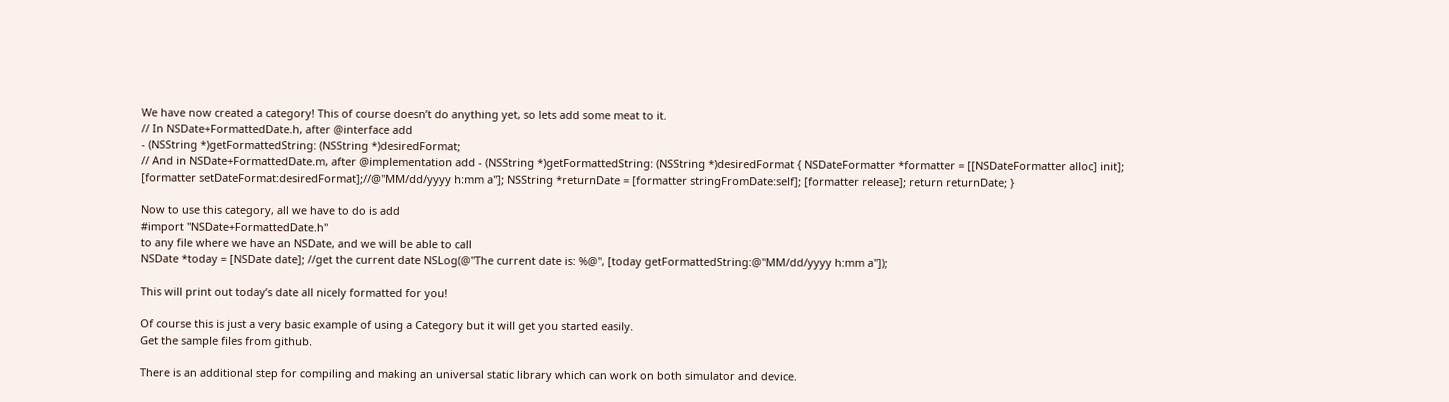We have now created a category! This of course doesn’t do anything yet, so lets add some meat to it.
// In NSDate+FormattedDate.h, after @interface add
- (NSString *)getFormattedString: (NSString *)desiredFormat;
// And in NSDate+FormattedDate.m, after @implementation add - (NSString *)getFormattedString: (NSString *)desiredFormat { NSDateFormatter *formatter = [[NSDateFormatter alloc] init]; [formatter setDateFormat:desiredFormat];//@"MM/dd/yyyy h:mm a"]; NSString *returnDate = [formatter stringFromDate:self]; [formatter release]; return returnDate; }

Now to use this category, all we have to do is add
#import "NSDate+FormattedDate.h"
to any file where we have an NSDate, and we will be able to call
NSDate *today = [NSDate date]; //get the current date NSLog(@"The current date is: %@", [today getFormattedString:@"MM/dd/yyyy h:mm a"]);

This will print out today’s date all nicely formatted for you!

Of course this is just a very basic example of using a Category but it will get you started easily.
Get the sample files from github.

There is an additional step for compiling and making an universal static library which can work on both simulator and device.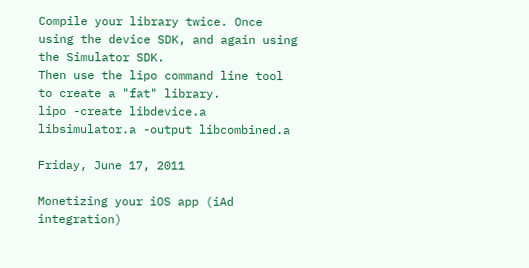Compile your library twice. Once using the device SDK, and again using the Simulator SDK.
Then use the lipo command line tool to create a "fat" library.
lipo -create libdevice.a libsimulator.a -output libcombined.a

Friday, June 17, 2011

Monetizing your iOS app (iAd integration)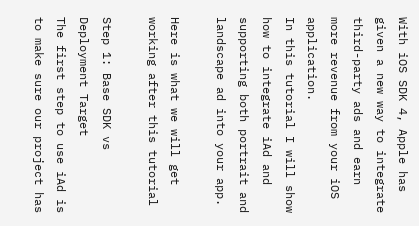With iOS SDK 4, Apple has given a new way to integrate third-party ads and earn more revenue from your iOS application.
In this tutorial I will show how to integrate iAd and supporting both portrait and landscape ad into your app.

Here is what we will get working after this tutorial

Step 1: Base SDK vs Deployment Target
The first step to use iAd is to make sure our project has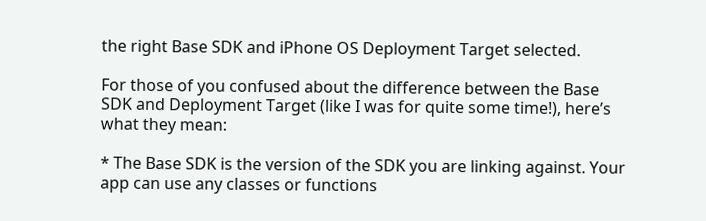the right Base SDK and iPhone OS Deployment Target selected.

For those of you confused about the difference between the Base SDK and Deployment Target (like I was for quite some time!), here’s what they mean:

* The Base SDK is the version of the SDK you are linking against. Your app can use any classes or functions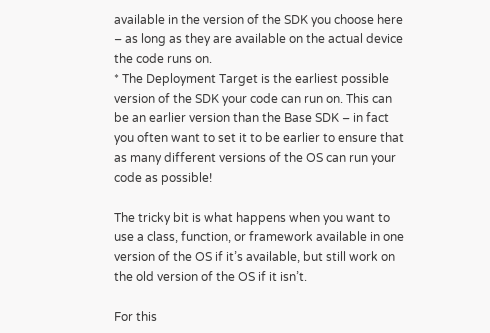available in the version of the SDK you choose here – as long as they are available on the actual device the code runs on.
* The Deployment Target is the earliest possible version of the SDK your code can run on. This can be an earlier version than the Base SDK – in fact you often want to set it to be earlier to ensure that as many different versions of the OS can run your code as possible!

The tricky bit is what happens when you want to use a class, function, or framework available in one version of the OS if it’s available, but still work on the old version of the OS if it isn’t.

For this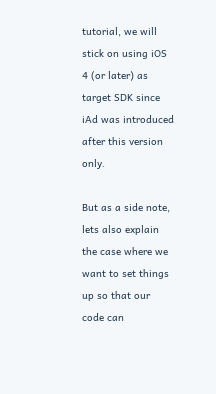tutorial, we will stick on using iOS 4 (or later) as target SDK since iAd was introduced after this version only.

But as a side note, lets also explain the case where we want to set things up so that our code can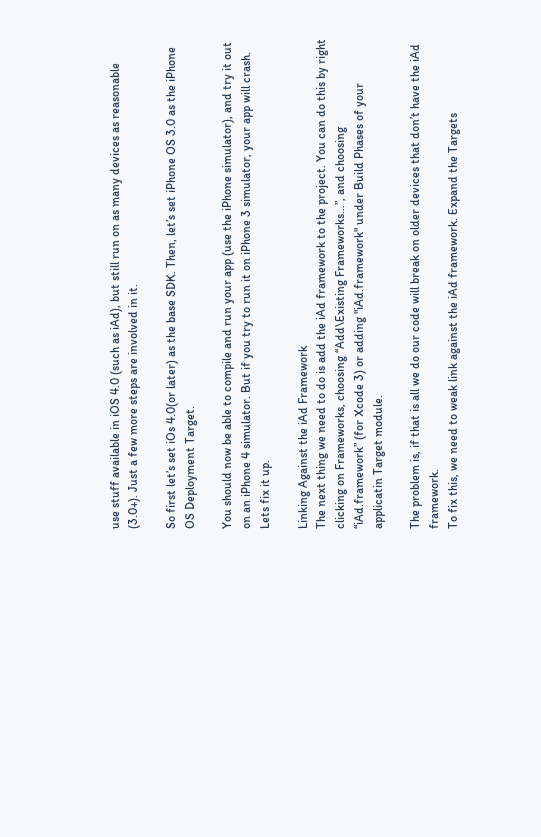use stuff available in iOS 4.0 (such as iAd), but still run on as many devices as reasonable (3.0+). Just a few more steps are involved in it.

So first let’s set iOs 4.0(or later) as the base SDK. Then, let’s set iPhone OS 3.0 as the iPhone OS Deployment Target.

You should now be able to compile and run your app (use the iPhone simulator), and try it out on an iPhone 4 simulator. But if you try to run it on iPhone 3 simulator, your app will crash. Lets fix it up.

Linking Against the iAd Framework
The next thing we need to do is add the iAd framework to the project. You can do this by right clicking on Frameworks, choosing “Add\Existing Frameworks…”, and choosing “iAd.framework” (for Xcode 3) or adding "iAd.framework" under Build Phases of your applicatin Target module.

The problem is, if that is all we do our code will break on older devices that don’t have the iAd framework.
To fix this, we need to weak link against the iAd framework. Expand the Targets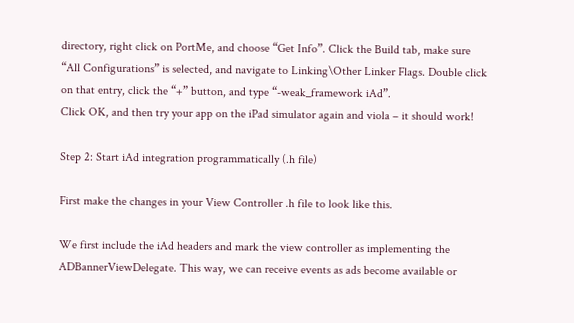directory, right click on PortMe, and choose “Get Info”. Click the Build tab, make sure “All Configurations” is selected, and navigate to Linking\Other Linker Flags. Double click on that entry, click the “+” button, and type “-weak_framework iAd”.
Click OK, and then try your app on the iPad simulator again and viola – it should work!

Step 2: Start iAd integration programmatically (.h file)

First make the changes in your View Controller .h file to look like this.

We first include the iAd headers and mark the view controller as implementing the ADBannerViewDelegate. This way, we can receive events as ads become available or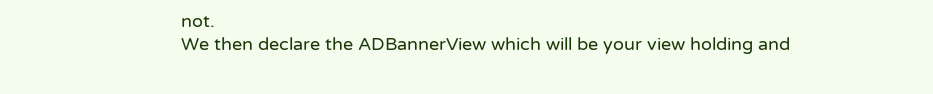not.
We then declare the ADBannerView which will be your view holding and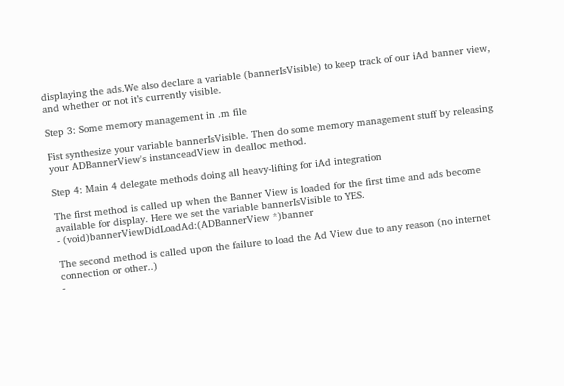displaying the ads.We also declare a variable (bannerIsVisible) to keep track of our iAd banner view, and whether or not it’s currently visible.

Step 3: Some memory management in .m file

Fist synthesize your variable bannerIsVisible. Then do some memory management stuff by releasing your ADBannerView's instanceadView in dealloc method.

Step 4: Main 4 delegate methods doing all heavy-lifting for iAd integration

The first method is called up when the Banner View is loaded for the first time and ads become available for display. Here we set the variable bannerIsVisible to YES.
- (void)bannerViewDidLoadAd:(ADBannerView *)banner

The second method is called upon the failure to load the Ad View due to any reason (no internet connection or other..)
-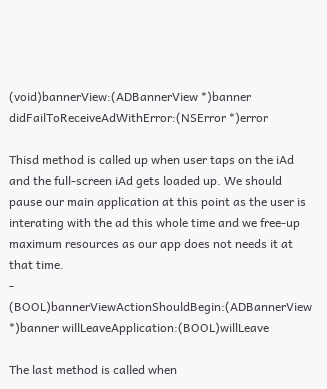(void)bannerView:(ADBannerView *)banner didFailToReceiveAdWithError:(NSError *)error

Thisd method is called up when user taps on the iAd and the full-screen iAd gets loaded up. We should pause our main application at this point as the user is interating with the ad this whole time and we free-up maximum resources as our app does not needs it at that time.
- (BOOL)bannerViewActionShouldBegin:(ADBannerView *)banner willLeaveApplication:(BOOL)willLeave

The last method is called when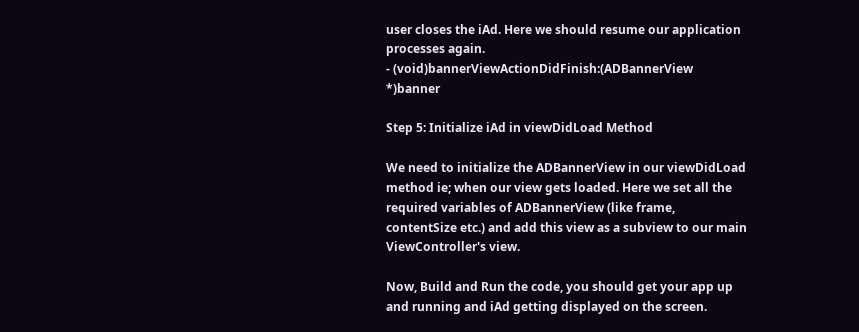user closes the iAd. Here we should resume our application processes again.
- (void)bannerViewActionDidFinish:(ADBannerView *)banner

Step 5: Initialize iAd in viewDidLoad Method

We need to initialize the ADBannerView in our viewDidLoad method ie; when our view gets loaded. Here we set all the required variables of ADBannerView (like frame, contentSize etc.) and add this view as a subview to our main ViewController's view.

Now, Build and Run the code, you should get your app up and running and iAd getting displayed on the screen.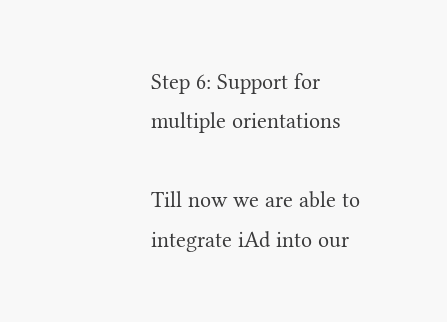Step 6: Support for multiple orientations

Till now we are able to integrate iAd into our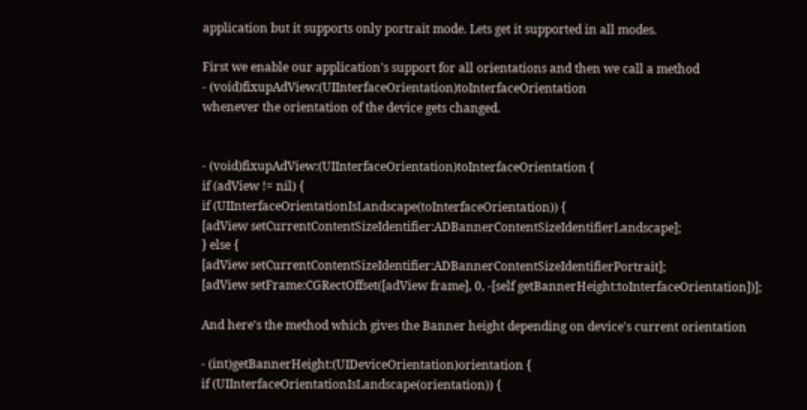application but it supports only portrait mode. Lets get it supported in all modes.

First we enable our application's support for all orientations and then we call a method
- (void)fixupAdView:(UIInterfaceOrientation)toInterfaceOrientation
whenever the orientation of the device gets changed.


- (void)fixupAdView:(UIInterfaceOrientation)toInterfaceOrientation {
if (adView != nil) {
if (UIInterfaceOrientationIsLandscape(toInterfaceOrientation)) {
[adView setCurrentContentSizeIdentifier:ADBannerContentSizeIdentifierLandscape];
} else {
[adView setCurrentContentSizeIdentifier:ADBannerContentSizeIdentifierPortrait];
[adView setFrame:CGRectOffset([adView frame], 0, -[self getBannerHeight:toInterfaceOrientation])];

And here's the method which gives the Banner height depending on device's current orientation

- (int)getBannerHeight:(UIDeviceOrientation)orientation {
if (UIInterfaceOrientationIsLandscape(orientation)) {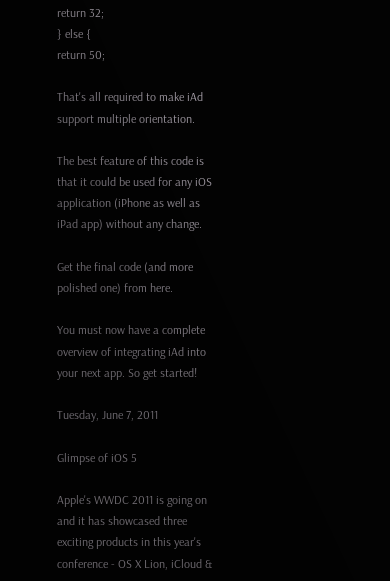return 32;
} else {
return 50;

That's all required to make iAd support multiple orientation.

The best feature of this code is that it could be used for any iOS application (iPhone as well as iPad app) without any change.

Get the final code (and more polished one) from here.

You must now have a complete overview of integrating iAd into your next app. So get started!

Tuesday, June 7, 2011

Glimpse of iOS 5

Apple's WWDC 2011 is going on and it has showcased three exciting products in this year's conference - OS X Lion, iCloud &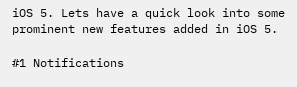iOS 5. Lets have a quick look into some prominent new features added in iOS 5.

#1 Notifications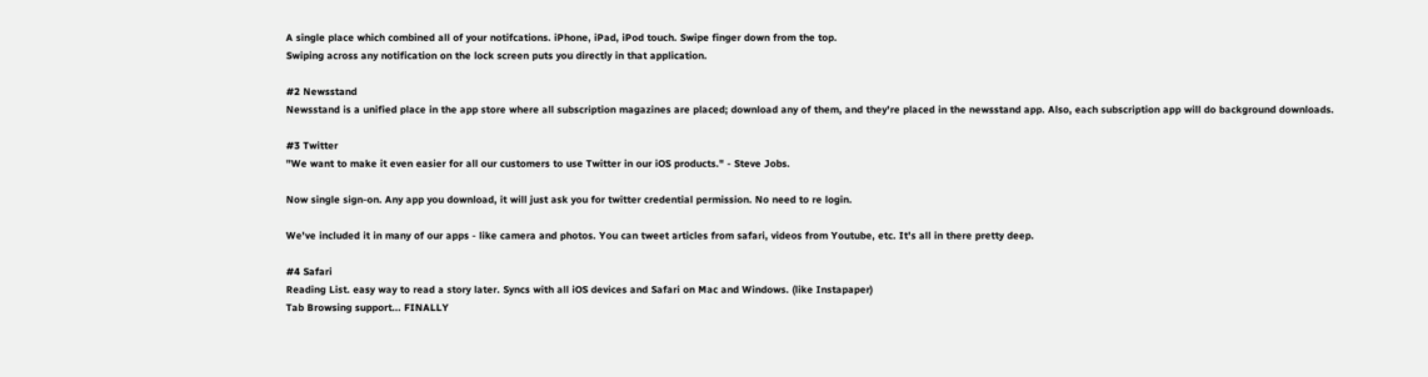A single place which combined all of your notifcations. iPhone, iPad, iPod touch. Swipe finger down from the top.
Swiping across any notification on the lock screen puts you directly in that application.

#2 Newsstand
Newsstand is a unified place in the app store where all subscription magazines are placed; download any of them, and they're placed in the newsstand app. Also, each subscription app will do background downloads.

#3 Twitter
"We want to make it even easier for all our customers to use Twitter in our iOS products." - Steve Jobs.

Now single sign-on. Any app you download, it will just ask you for twitter credential permission. No need to re login.

We've included it in many of our apps - like camera and photos. You can tweet articles from safari, videos from Youtube, etc. It's all in there pretty deep.

#4 Safari
Reading List. easy way to read a story later. Syncs with all iOS devices and Safari on Mac and Windows. (like Instapaper)
Tab Browsing support... FINALLY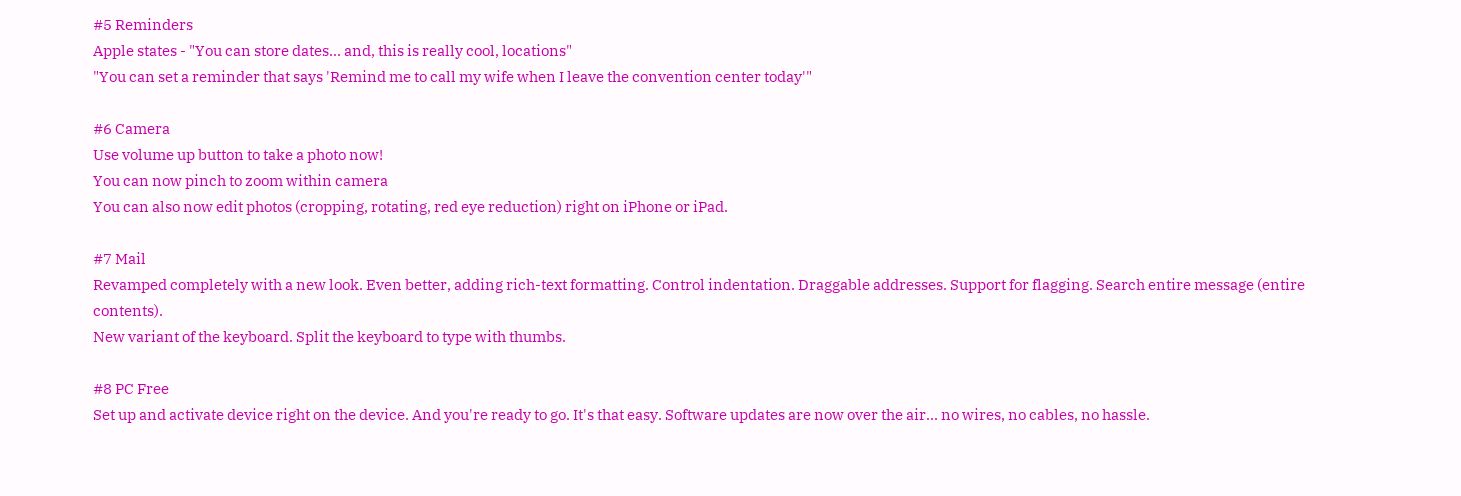#5 Reminders
Apple states - "You can store dates... and, this is really cool, locations"
"You can set a reminder that says 'Remind me to call my wife when I leave the convention center today'"

#6 Camera
Use volume up button to take a photo now!
You can now pinch to zoom within camera
You can also now edit photos (cropping, rotating, red eye reduction) right on iPhone or iPad.

#7 Mail
Revamped completely with a new look. Even better, adding rich-text formatting. Control indentation. Draggable addresses. Support for flagging. Search entire message (entire contents).
New variant of the keyboard. Split the keyboard to type with thumbs.

#8 PC Free
Set up and activate device right on the device. And you're ready to go. It's that easy. Software updates are now over the air... no wires, no cables, no hassle.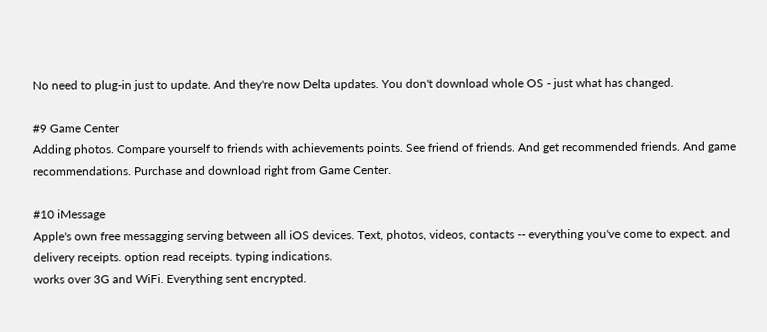No need to plug-in just to update. And they're now Delta updates. You don't download whole OS - just what has changed.

#9 Game Center
Adding photos. Compare yourself to friends with achievements points. See friend of friends. And get recommended friends. And game recommendations. Purchase and download right from Game Center.

#10 iMessage
Apple's own free messagging serving between all iOS devices. Text, photos, videos, contacts -- everything you've come to expect. and delivery receipts. option read receipts. typing indications.
works over 3G and WiFi. Everything sent encrypted.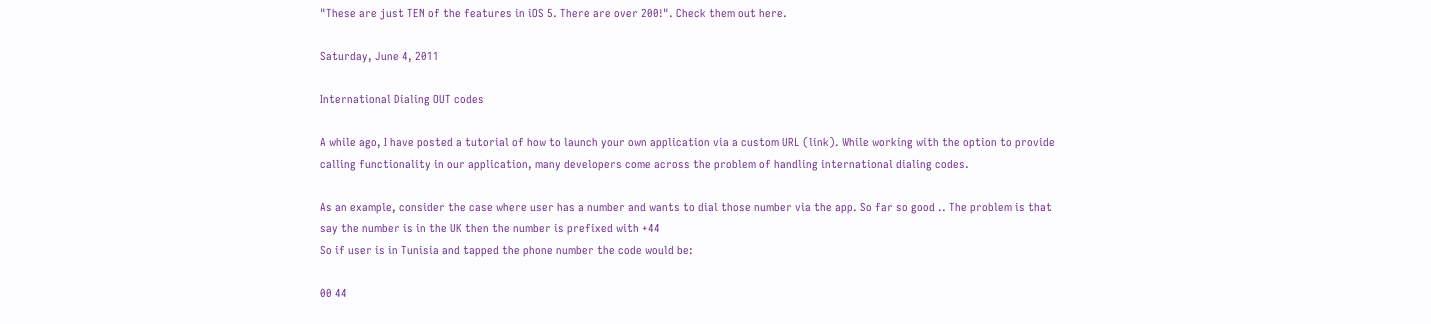"These are just TEN of the features in iOS 5. There are over 200!". Check them out here.

Saturday, June 4, 2011

International Dialing OUT codes

A while ago, I have posted a tutorial of how to launch your own application via a custom URL (link). While working with the option to provide calling functionality in our application, many developers come across the problem of handling international dialing codes.

As an example, consider the case where user has a number and wants to dial those number via the app. So far so good .. The problem is that say the number is in the UK then the number is prefixed with +44
So if user is in Tunisia and tapped the phone number the code would be:

00 44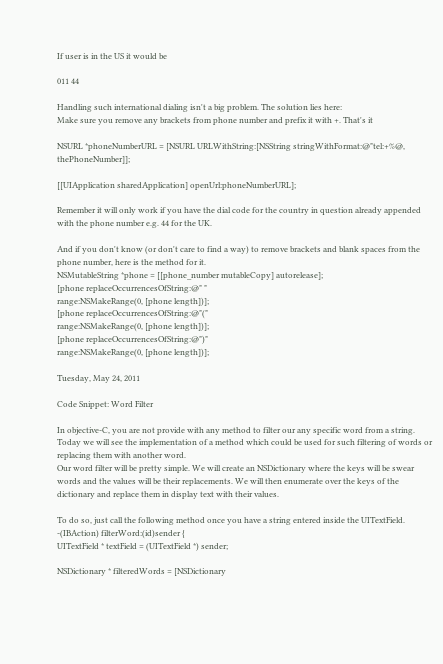If user is in the US it would be

011 44

Handling such international dialing isn't a big problem. The solution lies here:
Make sure you remove any brackets from phone number and prefix it with +. That's it

NSURL *phoneNumberURL = [NSURL URLWithString:[NSString stringWithFormat:@"tel:+%@, thePhoneNumber]];

[[UIApplication sharedApplication] openUrl:phoneNumberURL];

Remember it will only work if you have the dial code for the country in question already appended with the phone number e.g. 44 for the UK.

And if you don't know (or don't care to find a way) to remove brackets and blank spaces from the phone number, here is the method for it.
NSMutableString *phone = [[phone_number mutableCopy] autorelease];
[phone replaceOccurrencesOfString:@" "
range:NSMakeRange(0, [phone length])];
[phone replaceOccurrencesOfString:@"("
range:NSMakeRange(0, [phone length])];
[phone replaceOccurrencesOfString:@")"
range:NSMakeRange(0, [phone length])];

Tuesday, May 24, 2011

Code Snippet: Word Filter

In objective-C, you are not provide with any method to filter our any specific word from a string. Today we will see the implementation of a method which could be used for such filtering of words or replacing them with another word.
Our word filter will be pretty simple. We will create an NSDictionary where the keys will be swear words and the values will be their replacements. We will then enumerate over the keys of the dictionary and replace them in display text with their values.

To do so, just call the following method once you have a string entered inside the UITextField.
-(IBAction) filterWord:(id)sender {
UITextField * textField = (UITextField *) sender;

NSDictionary * filteredWords = [NSDictionary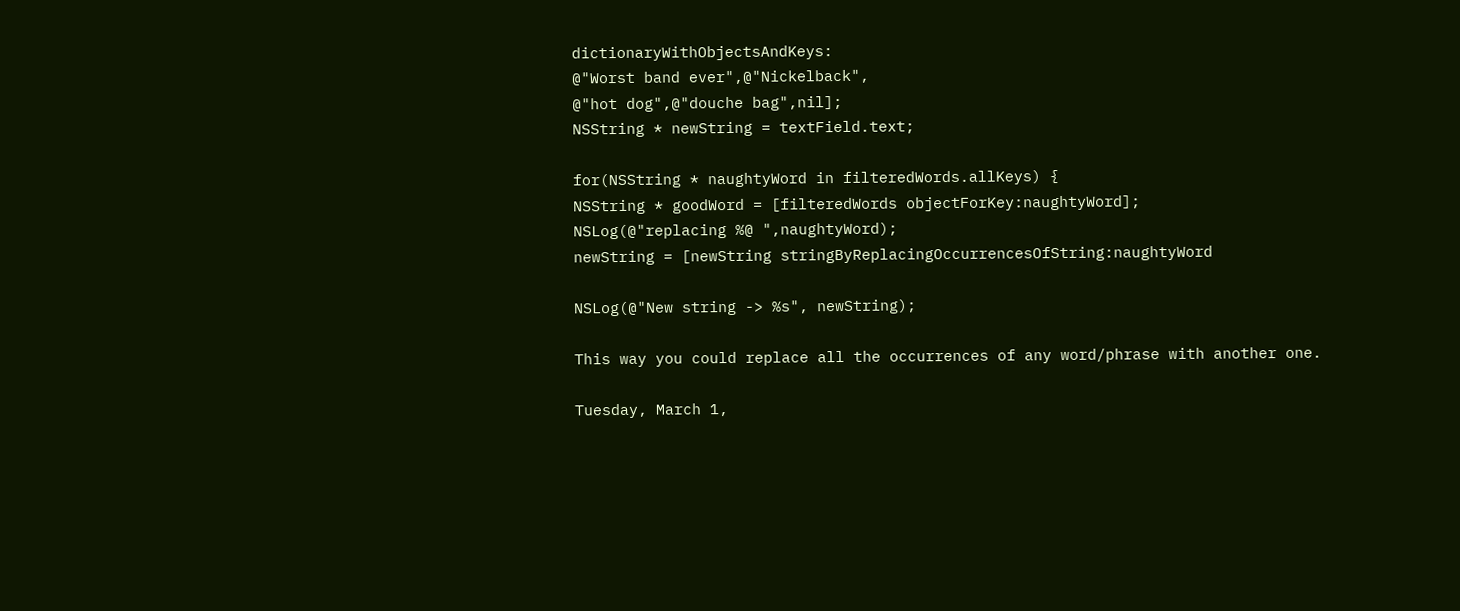dictionaryWithObjectsAndKeys:
@"Worst band ever",@"Nickelback",
@"hot dog",@"douche bag",nil];
NSString * newString = textField.text;

for(NSString * naughtyWord in filteredWords.allKeys) {
NSString * goodWord = [filteredWords objectForKey:naughtyWord];
NSLog(@"replacing %@ ",naughtyWord);
newString = [newString stringByReplacingOccurrencesOfString:naughtyWord

NSLog(@"New string -> %s", newString);

This way you could replace all the occurrences of any word/phrase with another one.

Tuesday, March 1,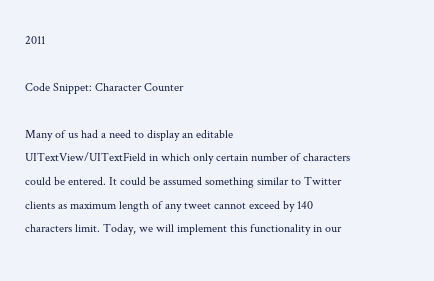2011

Code Snippet: Character Counter

Many of us had a need to display an editable UITextView/UITextField in which only certain number of characters could be entered. It could be assumed something similar to Twitter clients as maximum length of any tweet cannot exceed by 140 characters limit. Today, we will implement this functionality in our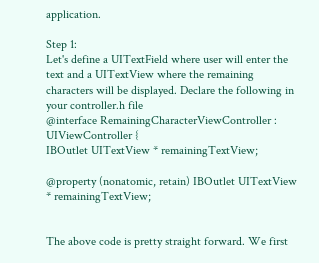application.

Step 1:
Let's define a UITextField where user will enter the text and a UITextView where the remaining characters will be displayed. Declare the following in your controller.h file
@interface RemainingCharacterViewController : UIViewController {
IBOutlet UITextView * remainingTextView;

@property (nonatomic, retain) IBOutlet UITextView * remainingTextView;


The above code is pretty straight forward. We first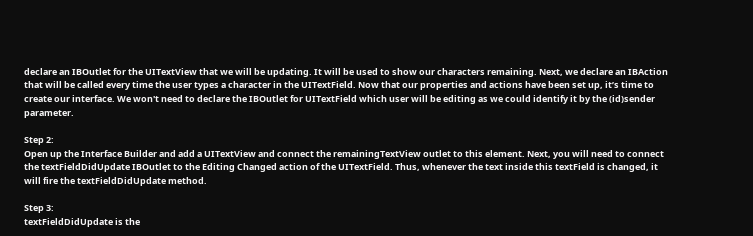declare an IBOutlet for the UITextView that we will be updating. It will be used to show our characters remaining. Next, we declare an IBAction that will be called every time the user types a character in the UITextField. Now that our properties and actions have been set up, it’s time to create our interface. We won't need to declare the IBOutlet for UITextField which user will be editing as we could identify it by the (id)sender parameter.

Step 2:
Open up the Interface Builder and add a UITextView and connect the remainingTextView outlet to this element. Next, you will need to connect the textFieldDidUpdate IBOutlet to the Editing Changed action of the UITextField. Thus, whenever the text inside this textField is changed, it will fire the textFieldDidUpdate method.

Step 3:
textFieldDidUpdate is the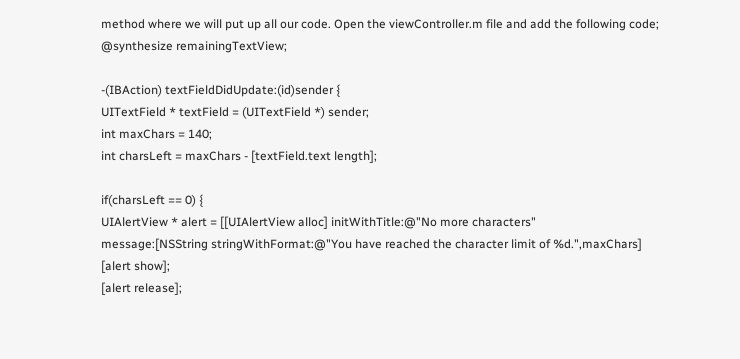method where we will put up all our code. Open the viewController.m file and add the following code;
@synthesize remainingTextView;

-(IBAction) textFieldDidUpdate:(id)sender {
UITextField * textField = (UITextField *) sender;
int maxChars = 140;
int charsLeft = maxChars - [textField.text length];

if(charsLeft == 0) {
UIAlertView * alert = [[UIAlertView alloc] initWithTitle:@"No more characters"
message:[NSString stringWithFormat:@"You have reached the character limit of %d.",maxChars]
[alert show];
[alert release];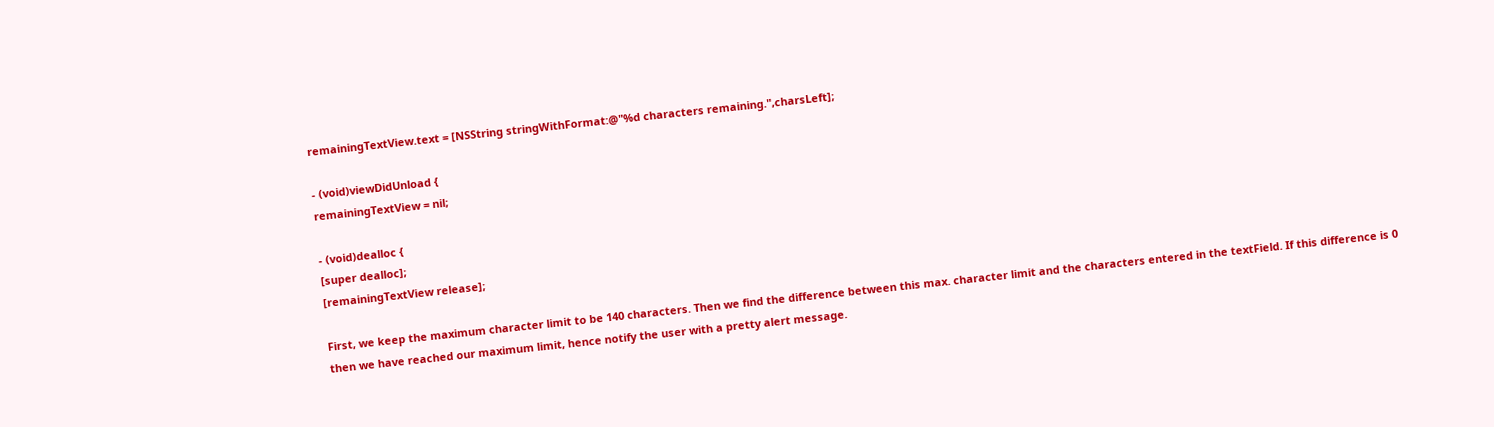remainingTextView.text = [NSString stringWithFormat:@"%d characters remaining.",charsLeft];

- (void)viewDidUnload {
remainingTextView = nil;

- (void)dealloc {
[super dealloc];
[remainingTextView release];

First, we keep the maximum character limit to be 140 characters. Then we find the difference between this max. character limit and the characters entered in the textField. If this difference is 0 then we have reached our maximum limit, hence notify the user with a pretty alert message.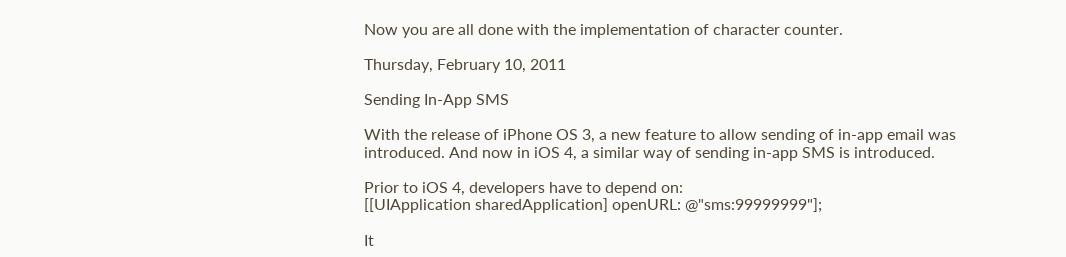Now you are all done with the implementation of character counter.

Thursday, February 10, 2011

Sending In-App SMS

With the release of iPhone OS 3, a new feature to allow sending of in-app email was introduced. And now in iOS 4, a similar way of sending in-app SMS is introduced.

Prior to iOS 4, developers have to depend on:
[[UIApplication sharedApplication] openURL: @"sms:99999999"];

It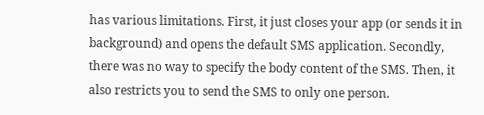has various limitations. First, it just closes your app (or sends it in background) and opens the default SMS application. Secondly, there was no way to specify the body content of the SMS. Then, it also restricts you to send the SMS to only one person.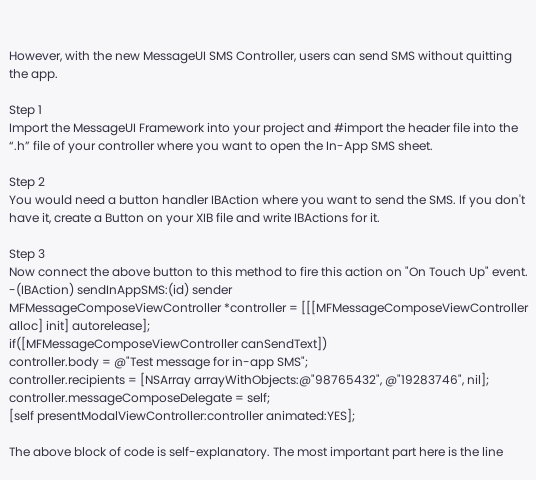However, with the new MessageUI SMS Controller, users can send SMS without quitting the app.

Step 1
Import the MessageUI Framework into your project and #import the header file into the “.h” file of your controller where you want to open the In-App SMS sheet.

Step 2
You would need a button handler IBAction where you want to send the SMS. If you don't have it, create a Button on your XIB file and write IBActions for it.

Step 3
Now connect the above button to this method to fire this action on "On Touch Up" event.
-(IBAction) sendInAppSMS:(id) sender
MFMessageComposeViewController *controller = [[[MFMessageComposeViewController alloc] init] autorelease];
if([MFMessageComposeViewController canSendText])
controller.body = @"Test message for in-app SMS";
controller.recipients = [NSArray arrayWithObjects:@"98765432", @"19283746", nil];
controller.messageComposeDelegate = self;
[self presentModalViewController:controller animated:YES];

The above block of code is self-explanatory. The most important part here is the line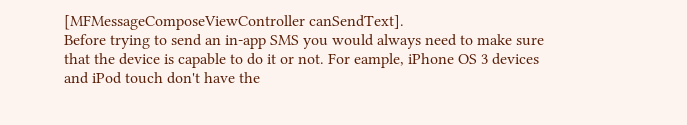[MFMessageComposeViewController canSendText].
Before trying to send an in-app SMS you would always need to make sure that the device is capable to do it or not. For eample, iPhone OS 3 devices and iPod touch don't have the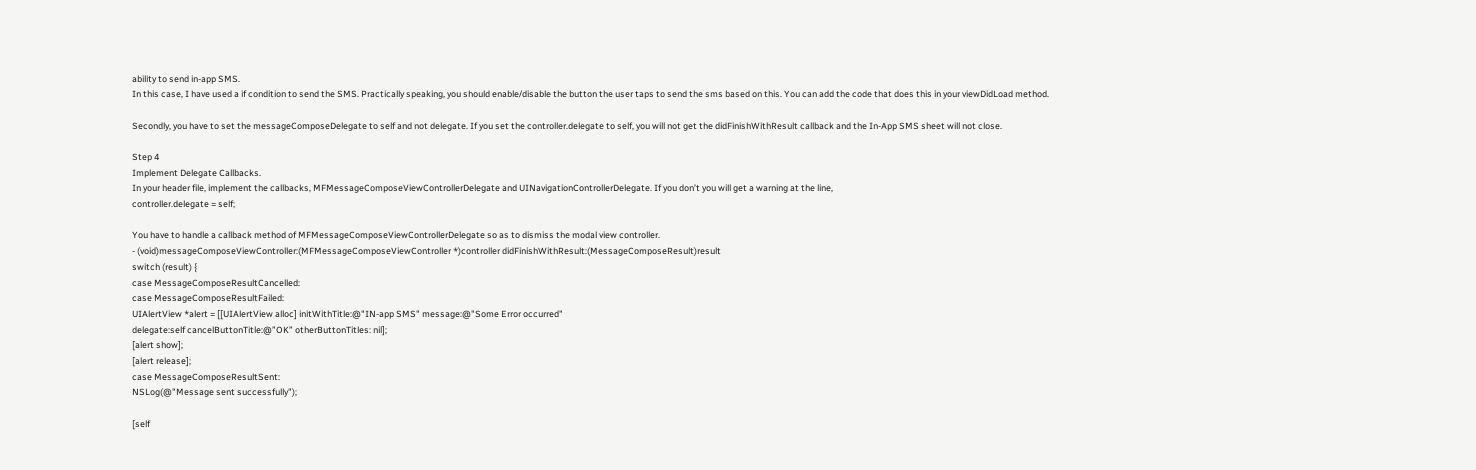ability to send in-app SMS.
In this case, I have used a if condition to send the SMS. Practically speaking, you should enable/disable the button the user taps to send the sms based on this. You can add the code that does this in your viewDidLoad method.

Secondly, you have to set the messageComposeDelegate to self and not delegate. If you set the controller.delegate to self, you will not get the didFinishWithResult callback and the In-App SMS sheet will not close.

Step 4
Implement Delegate Callbacks.
In your header file, implement the callbacks, MFMessageComposeViewControllerDelegate and UINavigationControllerDelegate. If you don’t you will get a warning at the line,
controller.delegate = self;

You have to handle a callback method of MFMessageComposeViewControllerDelegate so as to dismiss the modal view controller.
- (void)messageComposeViewController:(MFMessageComposeViewController *)controller didFinishWithResult:(MessageComposeResult)result
switch (result) {
case MessageComposeResultCancelled:
case MessageComposeResultFailed:
UIAlertView *alert = [[UIAlertView alloc] initWithTitle:@"IN-app SMS" message:@"Some Error occurred"
delegate:self cancelButtonTitle:@”OK” otherButtonTitles: nil];
[alert show];
[alert release];
case MessageComposeResultSent:
NSLog(@"Message sent successfully");

[self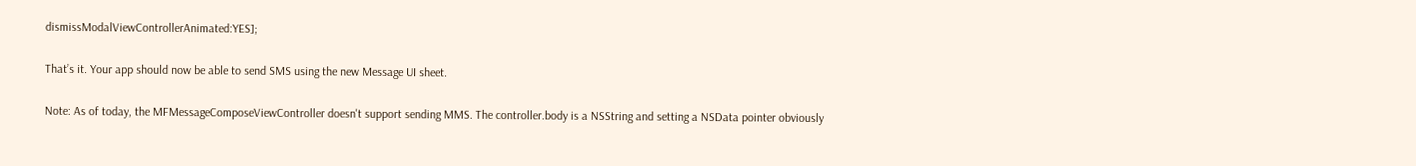dismissModalViewControllerAnimated:YES];

That’s it. Your app should now be able to send SMS using the new Message UI sheet.

Note: As of today, the MFMessageComposeViewController doesn't support sending MMS. The controller.body is a NSString and setting a NSData pointer obviously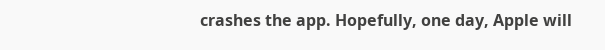crashes the app. Hopefully, one day, Apple will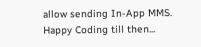allow sending In-App MMS. Happy Coding till then...